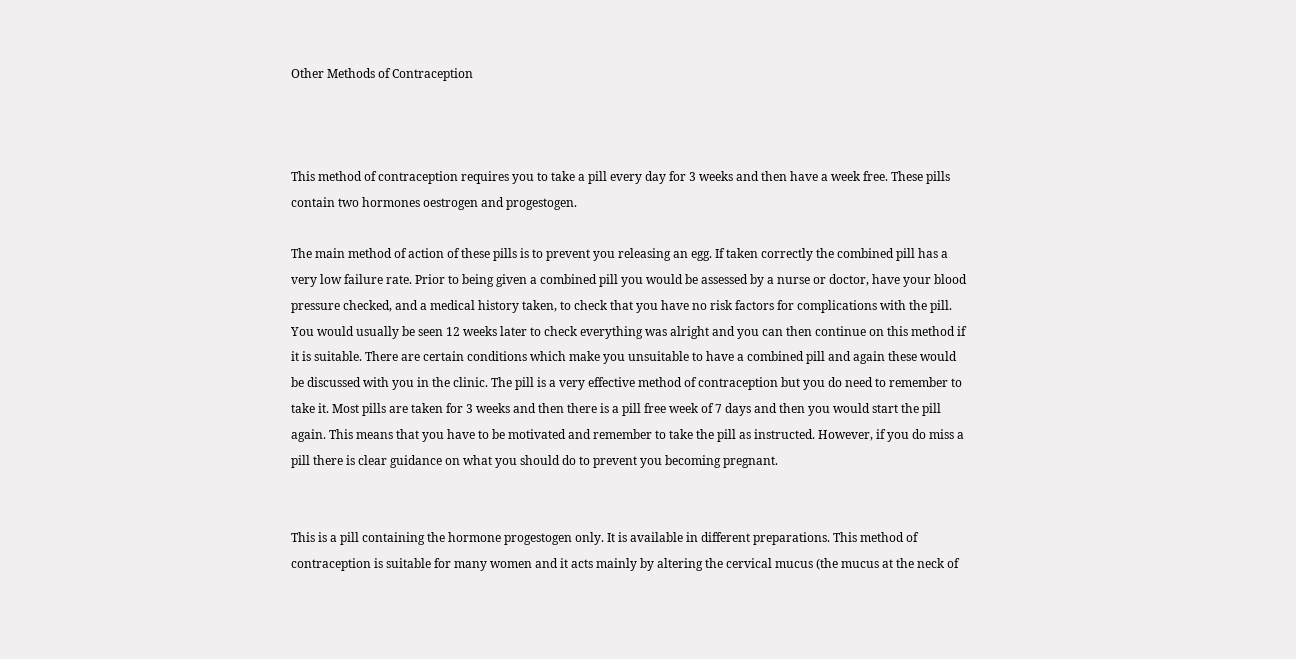Other Methods of Contraception



This method of contraception requires you to take a pill every day for 3 weeks and then have a week free. These pills contain two hormones oestrogen and progestogen.

The main method of action of these pills is to prevent you releasing an egg. If taken correctly the combined pill has a very low failure rate. Prior to being given a combined pill you would be assessed by a nurse or doctor, have your blood pressure checked, and a medical history taken, to check that you have no risk factors for complications with the pill. You would usually be seen 12 weeks later to check everything was alright and you can then continue on this method if it is suitable. There are certain conditions which make you unsuitable to have a combined pill and again these would be discussed with you in the clinic. The pill is a very effective method of contraception but you do need to remember to take it. Most pills are taken for 3 weeks and then there is a pill free week of 7 days and then you would start the pill again. This means that you have to be motivated and remember to take the pill as instructed. However, if you do miss a pill there is clear guidance on what you should do to prevent you becoming pregnant.


This is a pill containing the hormone progestogen only. It is available in different preparations. This method of contraception is suitable for many women and it acts mainly by altering the cervical mucus (the mucus at the neck of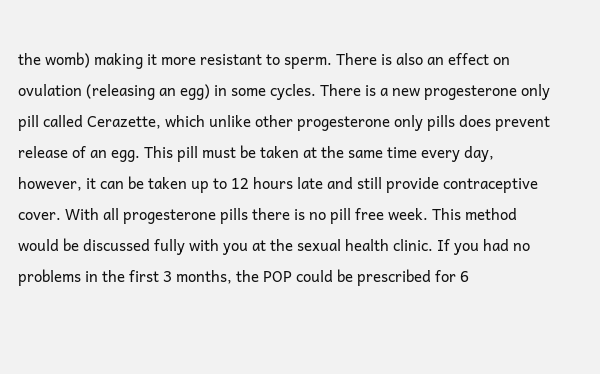the womb) making it more resistant to sperm. There is also an effect on ovulation (releasing an egg) in some cycles. There is a new progesterone only pill called Cerazette, which unlike other progesterone only pills does prevent release of an egg. This pill must be taken at the same time every day, however, it can be taken up to 12 hours late and still provide contraceptive cover. With all progesterone pills there is no pill free week. This method would be discussed fully with you at the sexual health clinic. If you had no problems in the first 3 months, the POP could be prescribed for 6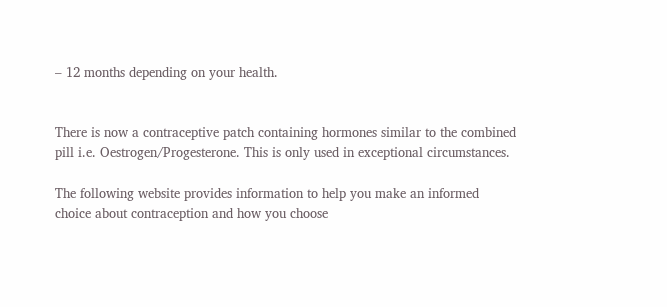– 12 months depending on your health.


There is now a contraceptive patch containing hormones similar to the combined pill i.e. Oestrogen/Progesterone. This is only used in exceptional circumstances.

The following website provides information to help you make an informed choice about contraception and how you choose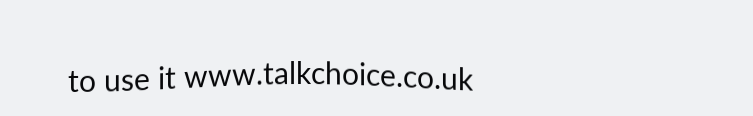to use it www.talkchoice.co.uk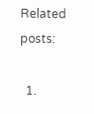Related posts:

  1.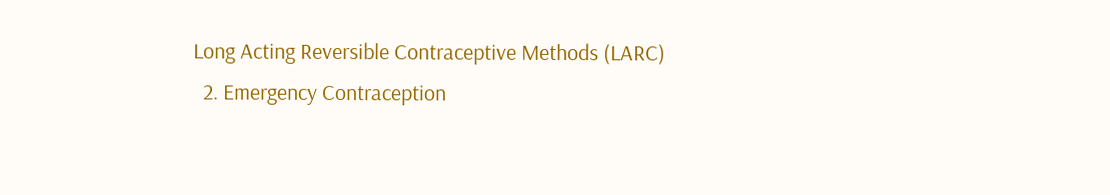Long Acting Reversible Contraceptive Methods (LARC)
  2. Emergency Contraception